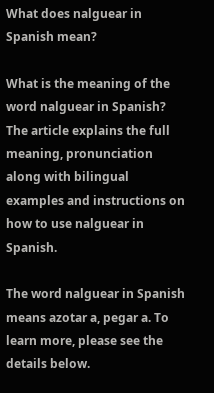What does nalguear in Spanish mean?

What is the meaning of the word nalguear in Spanish? The article explains the full meaning, pronunciation along with bilingual examples and instructions on how to use nalguear in Spanish.

The word nalguear in Spanish means azotar a, pegar a. To learn more, please see the details below.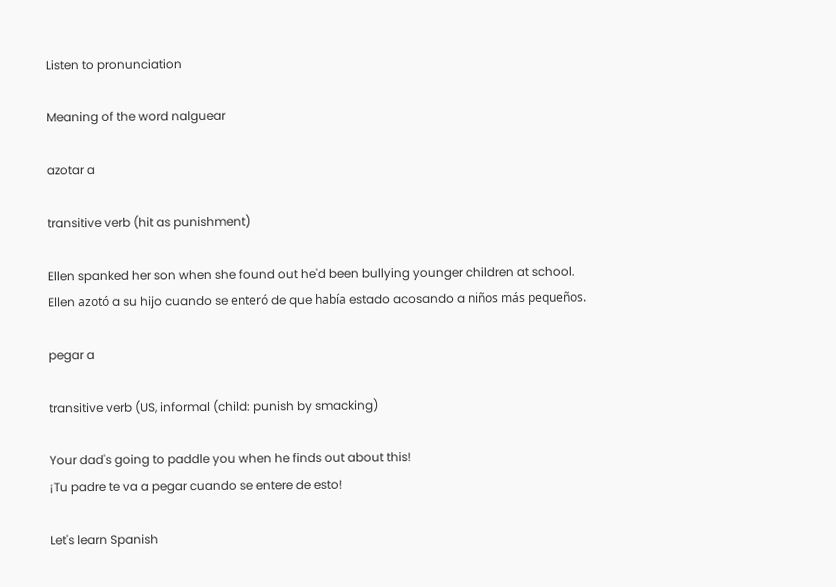Listen to pronunciation

Meaning of the word nalguear

azotar a

transitive verb (hit as punishment)

Ellen spanked her son when she found out he'd been bullying younger children at school.
Ellen azotó a su hijo cuando se enteró de que había estado acosando a niños más pequeños.

pegar a

transitive verb (US, informal (child: punish by smacking)

Your dad's going to paddle you when he finds out about this!
¡Tu padre te va a pegar cuando se entere de esto!

Let's learn Spanish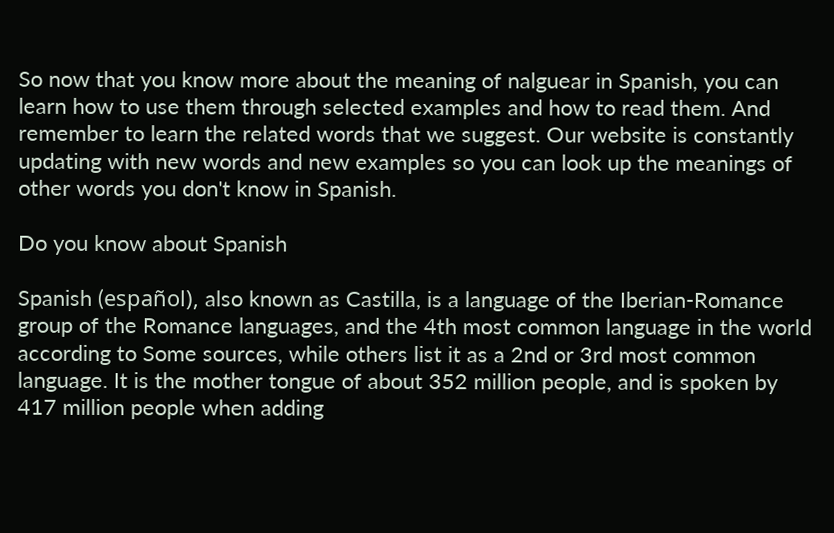So now that you know more about the meaning of nalguear in Spanish, you can learn how to use them through selected examples and how to read them. And remember to learn the related words that we suggest. Our website is constantly updating with new words and new examples so you can look up the meanings of other words you don't know in Spanish.

Do you know about Spanish

Spanish (español), also known as Castilla, is a language of the Iberian-Romance group of the Romance languages, and the 4th most common language in the world according to Some sources, while others list it as a 2nd or 3rd most common language. It is the mother tongue of about 352 million people, and is spoken by 417 million people when adding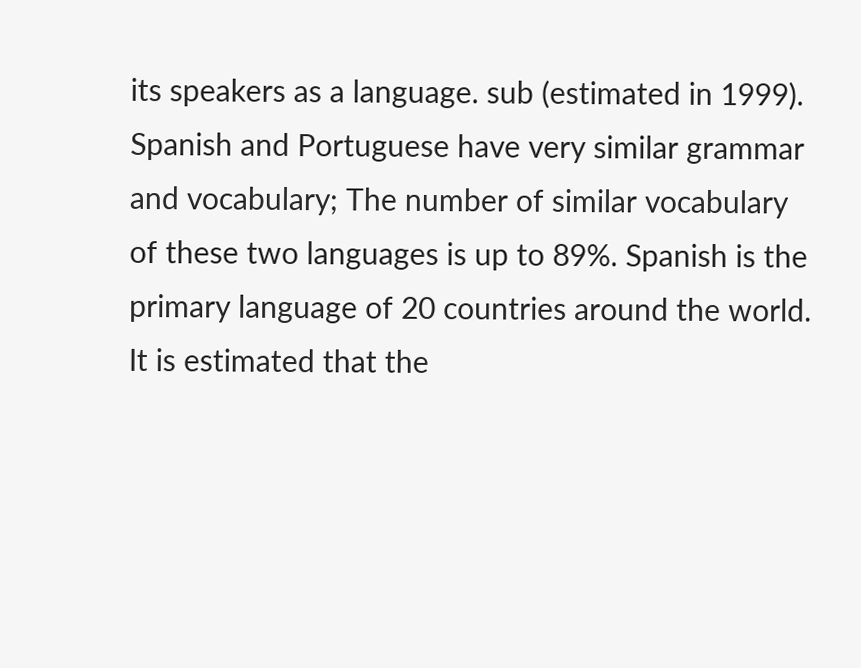its speakers as a language. sub (estimated in 1999). Spanish and Portuguese have very similar grammar and vocabulary; The number of similar vocabulary of these two languages is up to 89%. Spanish is the primary language of 20 countries around the world. It is estimated that the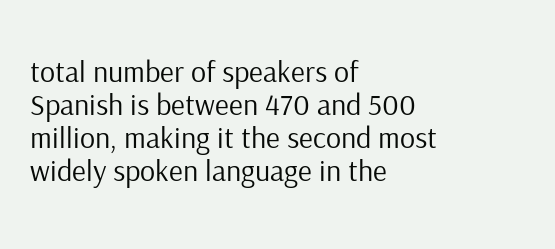total number of speakers of Spanish is between 470 and 500 million, making it the second most widely spoken language in the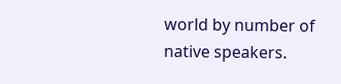world by number of native speakers.